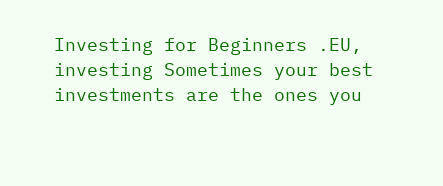Investing for Beginners .EU, investing Sometimes your best investments are the ones you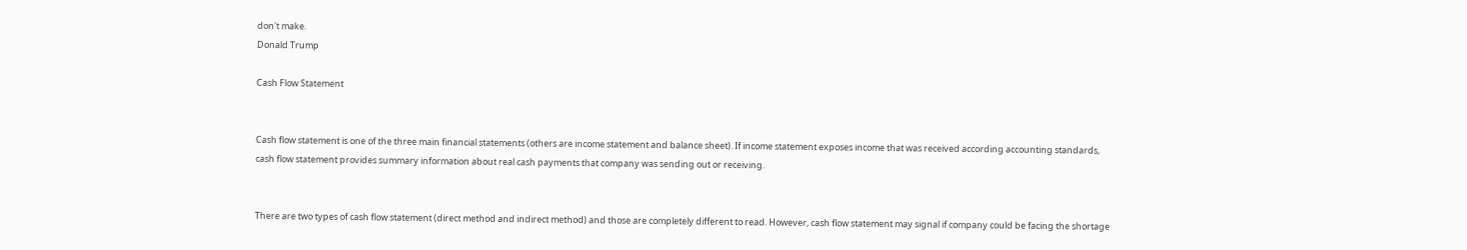don't make.
Donald Trump

Cash Flow Statement


Cash flow statement is one of the three main financial statements (others are income statement and balance sheet). If income statement exposes income that was received according accounting standards, cash flow statement provides summary information about real cash payments that company was sending out or receiving.


There are two types of cash flow statement (direct method and indirect method) and those are completely different to read. However, cash flow statement may signal if company could be facing the shortage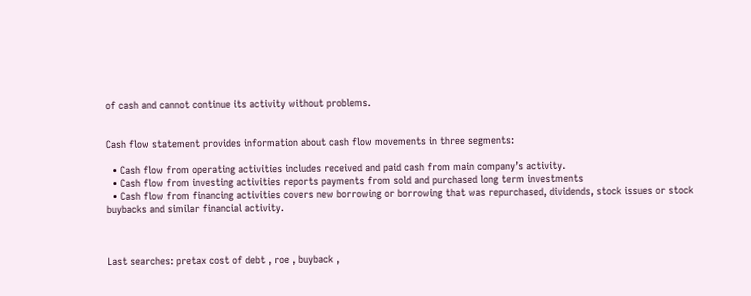of cash and cannot continue its activity without problems.


Cash flow statement provides information about cash flow movements in three segments:

  • Cash flow from operating activities includes received and paid cash from main company’s activity.
  • Cash flow from investing activities reports payments from sold and purchased long term investments
  • Cash flow from financing activities covers new borrowing or borrowing that was repurchased, dividends, stock issues or stock buybacks and similar financial activity.



Last searches: pretax cost of debt , roe , buyback ,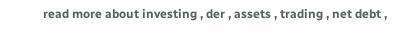read more about investing , der , assets , trading , net debt ,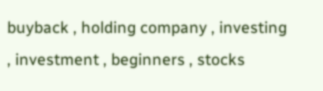buyback , holding company , investing , investment , beginners , stocks